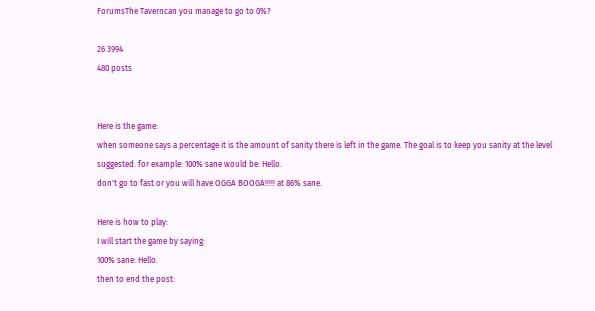ForumsThe Taverncan you manage to go to 0%?

26 3994
480 posts


Here is the game:
when someone says a percentage it is the amount of sanity there is left in the game. The goal is to keep you sanity at the level suggested. for example: 100% sane would be: Hello.
don't go to fast or you will have OGGA BOOGA!!!!! at 86% sane.

Here is how to play:
I will start the game by saying:
100% sane: Hello.
then to end the post: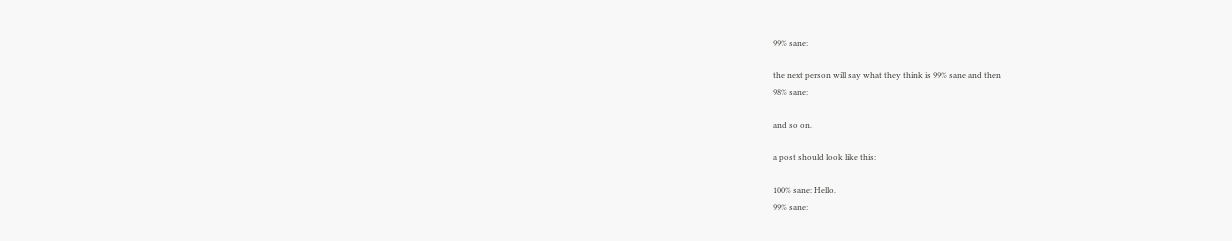99% sane:

the next person will say what they think is 99% sane and then
98% sane:

and so on.

a post should look like this:

100% sane: Hello.
99% sane: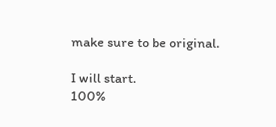make sure to be original.

I will start.
100%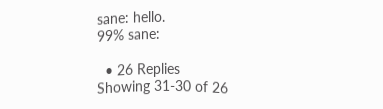sane: hello.
99% sane:

  • 26 Replies
Showing 31-30 of 26